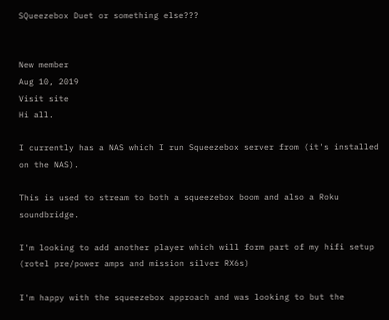SQueezebox Duet or something else???


New member
Aug 10, 2019
Visit site
Hi all.

I currently has a NAS which I run Squeezebox server from (it's installed on the NAS).

This is used to stream to both a squeezebox boom and also a Roku soundbridge.

I'm looking to add another player which will form part of my hifi setup (rotel pre/power amps and mission silver RX6s)

I'm happy with the squeezebox approach and was looking to but the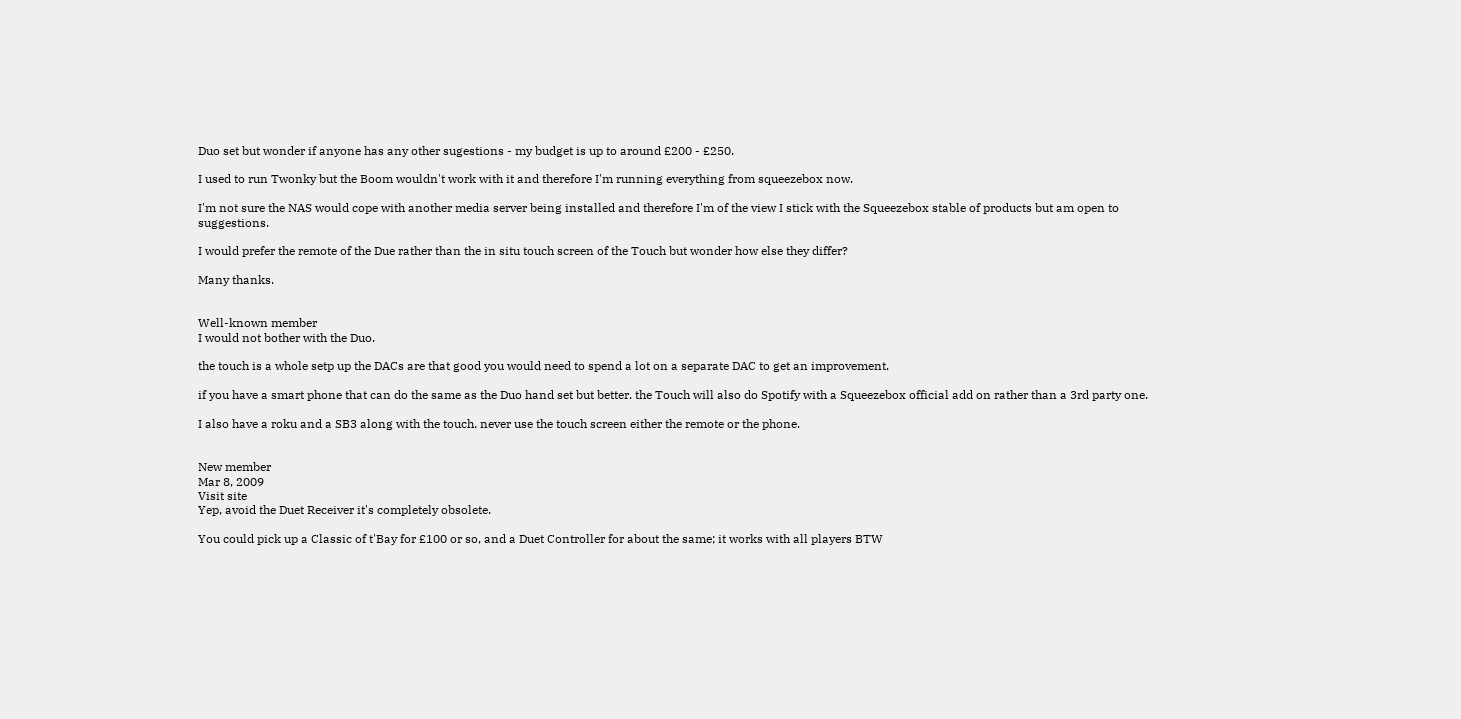Duo set but wonder if anyone has any other sugestions - my budget is up to around £200 - £250.

I used to run Twonky but the Boom wouldn't work with it and therefore I'm running everything from squeezebox now.

I'm not sure the NAS would cope with another media server being installed and therefore I'm of the view I stick with the Squeezebox stable of products but am open to suggestions.

I would prefer the remote of the Due rather than the in situ touch screen of the Touch but wonder how else they differ?

Many thanks.


Well-known member
I would not bother with the Duo.

the touch is a whole setp up the DACs are that good you would need to spend a lot on a separate DAC to get an improvement.

if you have a smart phone that can do the same as the Duo hand set but better. the Touch will also do Spotify with a Squeezebox official add on rather than a 3rd party one.

I also have a roku and a SB3 along with the touch. never use the touch screen either the remote or the phone.


New member
Mar 8, 2009
Visit site
Yep, avoid the Duet Receiver it's completely obsolete.

You could pick up a Classic of t'Bay for £100 or so, and a Duet Controller for about the same; it works with all players BTW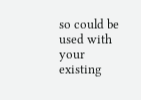so could be used with your existing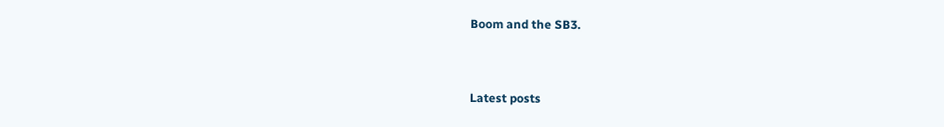Boom and the SB3.


Latest posts